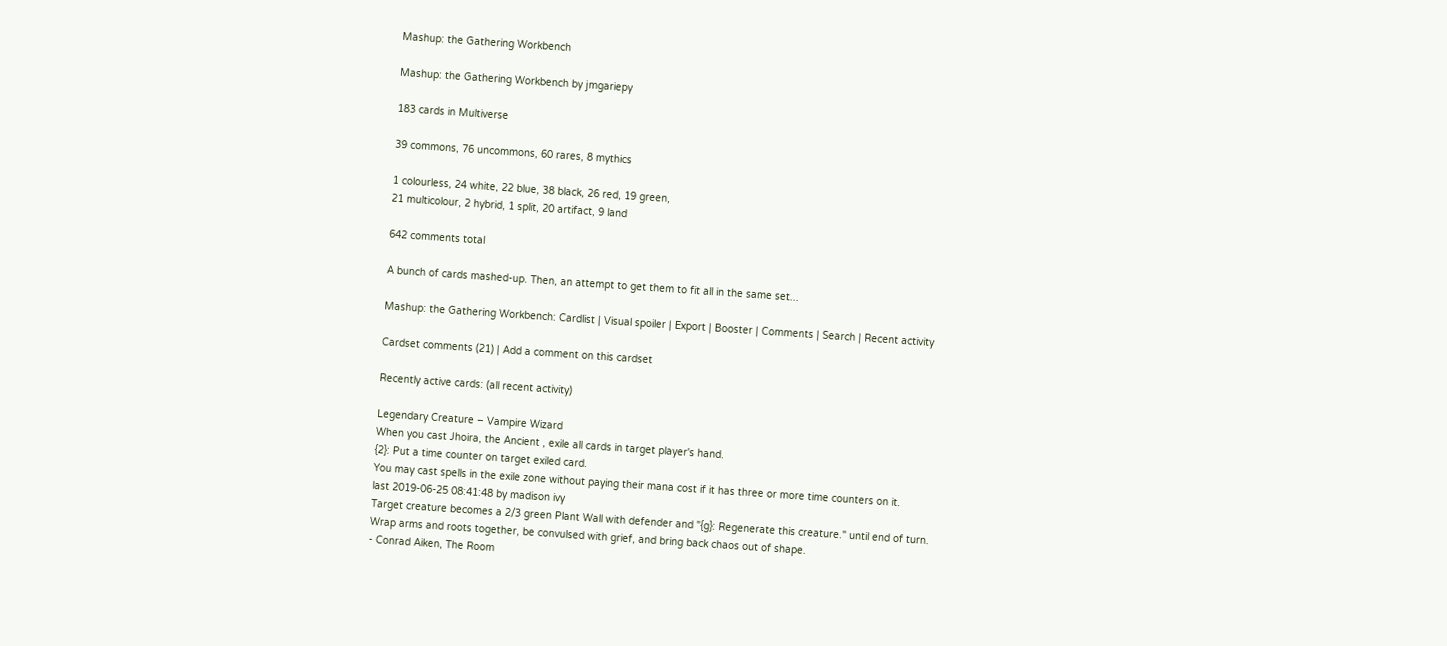Mashup: the Gathering Workbench

Mashup: the Gathering Workbench by jmgariepy

183 cards in Multiverse

39 commons, 76 uncommons, 60 rares, 8 mythics

1 colourless, 24 white, 22 blue, 38 black, 26 red, 19 green,
21 multicolour, 2 hybrid, 1 split, 20 artifact, 9 land

642 comments total

A bunch of cards mashed-up. Then, an attempt to get them to fit all in the same set...

Mashup: the Gathering Workbench: Cardlist | Visual spoiler | Export | Booster | Comments | Search | Recent activity

Cardset comments (21) | Add a comment on this cardset

Recently active cards: (all recent activity)

Legendary Creature – Vampire Wizard
When you cast Jhoira, the Ancient , exile all cards in target player's hand.
{2}: Put a time counter on target exiled card.
You may cast spells in the exile zone without paying their mana cost if it has three or more time counters on it.
last 2019-06-25 08:41:48 by madison ivy
Target creature becomes a 2/3 green Plant Wall with defender and "{g}: Regenerate this creature." until end of turn.
Wrap arms and roots together, be convulsed with grief, and bring back chaos out of shape.
- Conrad Aiken, The Room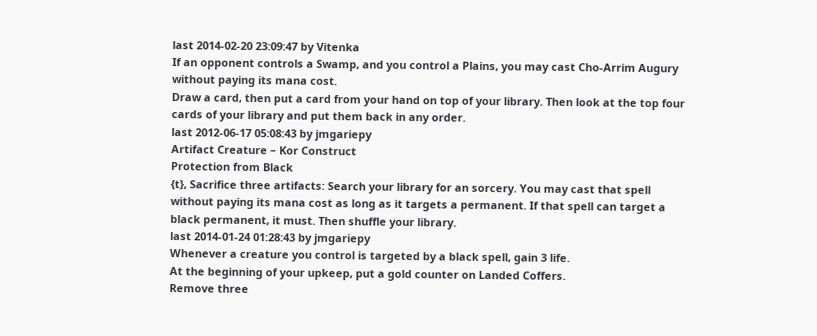last 2014-02-20 23:09:47 by Vitenka
If an opponent controls a Swamp, and you control a Plains, you may cast Cho-Arrim Augury without paying its mana cost.
Draw a card, then put a card from your hand on top of your library. Then look at the top four cards of your library and put them back in any order.
last 2012-06-17 05:08:43 by jmgariepy
Artifact Creature – Kor Construct
Protection from Black
{t}, Sacrifice three artifacts: Search your library for an sorcery. You may cast that spell without paying its mana cost as long as it targets a permanent. If that spell can target a black permanent, it must. Then shuffle your library.
last 2014-01-24 01:28:43 by jmgariepy
Whenever a creature you control is targeted by a black spell, gain 3 life.
At the beginning of your upkeep, put a gold counter on Landed Coffers.
Remove three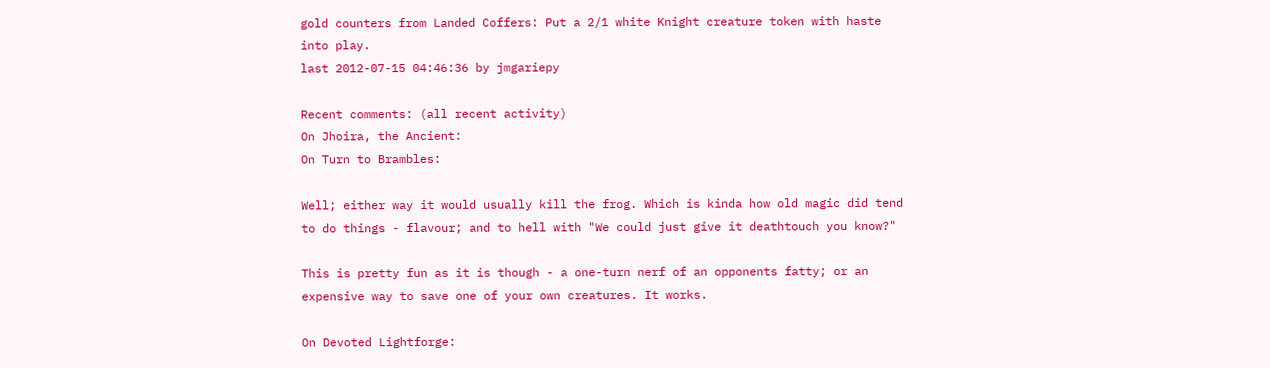gold counters from Landed Coffers: Put a 2/1 white Knight creature token with haste into play.
last 2012-07-15 04:46:36 by jmgariepy

Recent comments: (all recent activity)
On Jhoira, the Ancient:
On Turn to Brambles:

Well; either way it would usually kill the frog. Which is kinda how old magic did tend to do things - flavour; and to hell with "We could just give it deathtouch you know?"

This is pretty fun as it is though - a one-turn nerf of an opponents fatty; or an expensive way to save one of your own creatures. It works.

On Devoted Lightforge: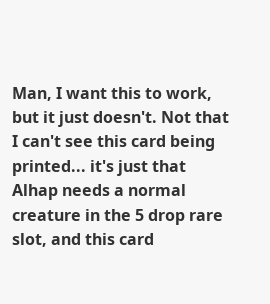Man, I want this to work, but it just doesn't. Not that I can't see this card being printed... it's just that Alhap needs a normal creature in the 5 drop rare slot, and this card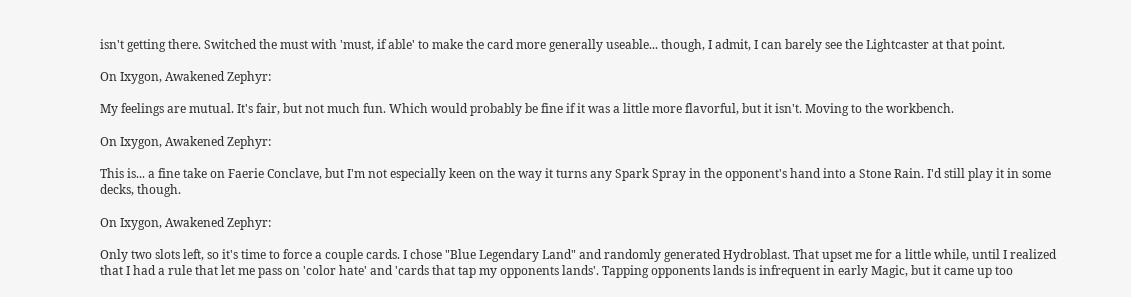isn't getting there. Switched the must with 'must, if able' to make the card more generally useable... though, I admit, I can barely see the Lightcaster at that point.

On Ixygon, Awakened Zephyr:

My feelings are mutual. It's fair, but not much fun. Which would probably be fine if it was a little more flavorful, but it isn't. Moving to the workbench.

On Ixygon, Awakened Zephyr:

This is... a fine take on Faerie Conclave, but I'm not especially keen on the way it turns any Spark Spray in the opponent's hand into a Stone Rain. I'd still play it in some decks, though.

On Ixygon, Awakened Zephyr:

Only two slots left, so it's time to force a couple cards. I chose "Blue Legendary Land" and randomly generated Hydroblast. That upset me for a little while, until I realized that I had a rule that let me pass on 'color hate' and 'cards that tap my opponents lands'. Tapping opponents lands is infrequent in early Magic, but it came up too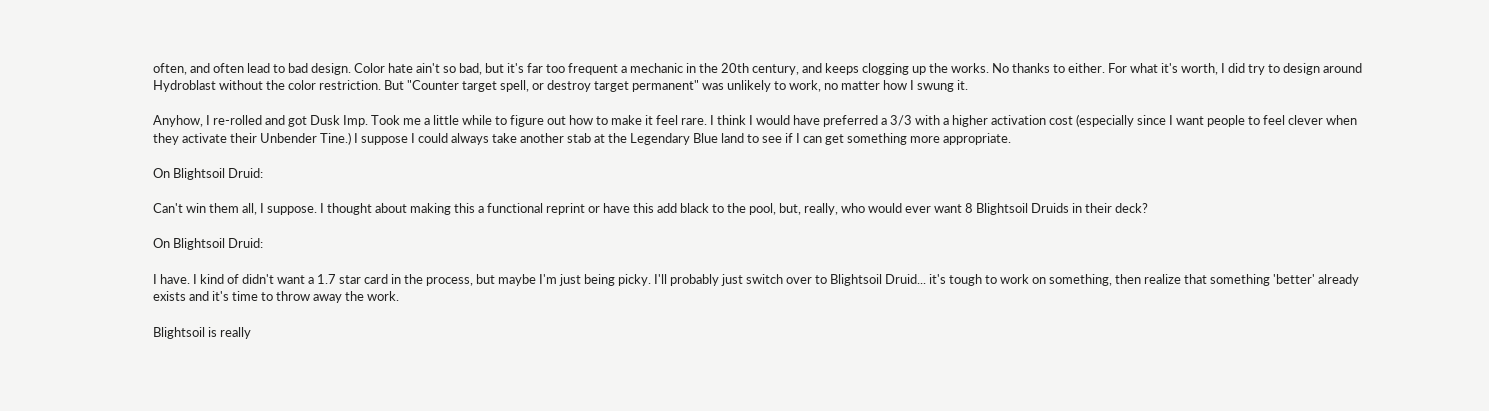often, and often lead to bad design. Color hate ain't so bad, but it's far too frequent a mechanic in the 20th century, and keeps clogging up the works. No thanks to either. For what it's worth, I did try to design around Hydroblast without the color restriction. But "Counter target spell, or destroy target permanent" was unlikely to work, no matter how I swung it.

Anyhow, I re-rolled and got Dusk Imp. Took me a little while to figure out how to make it feel rare. I think I would have preferred a 3/3 with a higher activation cost (especially since I want people to feel clever when they activate their Unbender Tine.) I suppose I could always take another stab at the Legendary Blue land to see if I can get something more appropriate.

On Blightsoil Druid:

Can't win them all, I suppose. I thought about making this a functional reprint or have this add black to the pool, but, really, who would ever want 8 Blightsoil Druids in their deck?

On Blightsoil Druid:

I have. I kind of didn't want a 1.7 star card in the process, but maybe I'm just being picky. I'll probably just switch over to Blightsoil Druid... it's tough to work on something, then realize that something 'better' already exists and it's time to throw away the work.

Blightsoil is really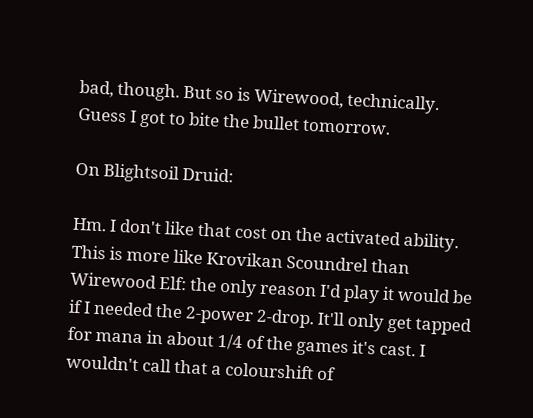bad, though. But so is Wirewood, technically. Guess I got to bite the bullet tomorrow.

On Blightsoil Druid:

Hm. I don't like that cost on the activated ability. This is more like Krovikan Scoundrel than Wirewood Elf: the only reason I'd play it would be if I needed the 2-power 2-drop. It'll only get tapped for mana in about 1/4 of the games it's cast. I wouldn't call that a colourshift of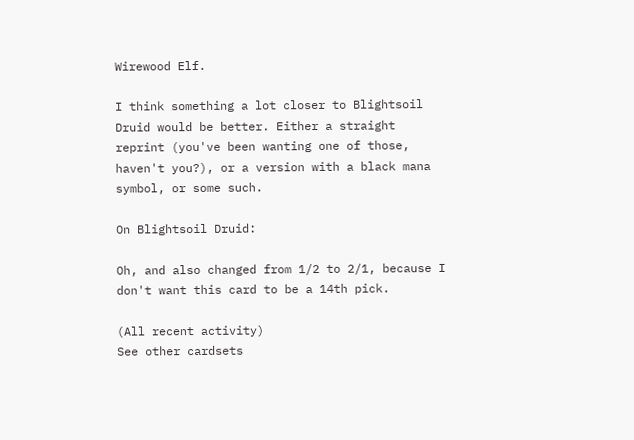Wirewood Elf.

I think something a lot closer to Blightsoil Druid would be better. Either a straight reprint (you've been wanting one of those, haven't you?), or a version with a black mana symbol, or some such.

On Blightsoil Druid:

Oh, and also changed from 1/2 to 2/1, because I don't want this card to be a 14th pick.

(All recent activity)
See other cardsets